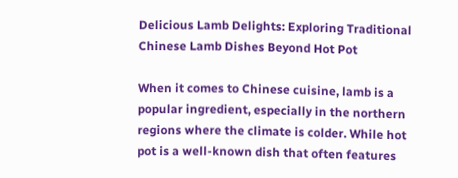Delicious Lamb Delights: Exploring Traditional Chinese Lamb Dishes Beyond Hot Pot

When it comes to Chinese cuisine, lamb is a popular ingredient, especially in the northern regions where the climate is colder. While hot pot is a well-known dish that often features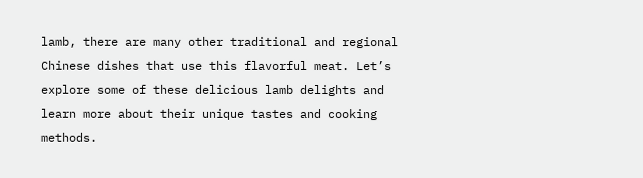lamb, there are many other traditional and regional Chinese dishes that use this flavorful meat. Let’s explore some of these delicious lamb delights and learn more about their unique tastes and cooking methods.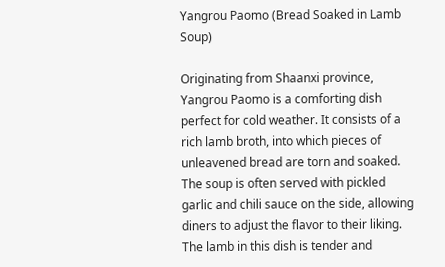Yangrou Paomo (Bread Soaked in Lamb Soup)

Originating from Shaanxi province, Yangrou Paomo is a comforting dish perfect for cold weather. It consists of a rich lamb broth, into which pieces of unleavened bread are torn and soaked. The soup is often served with pickled garlic and chili sauce on the side, allowing diners to adjust the flavor to their liking. The lamb in this dish is tender and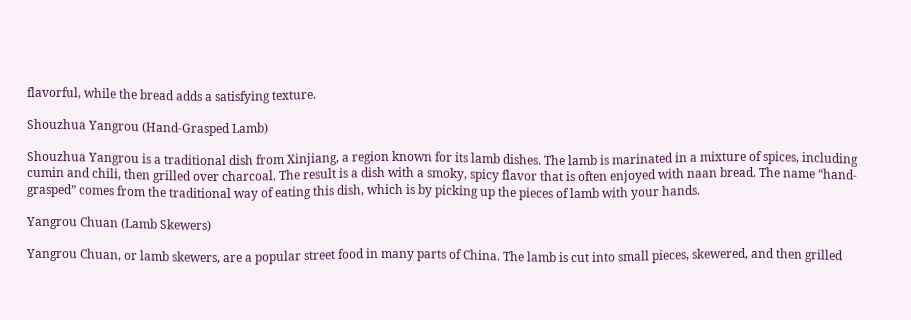flavorful, while the bread adds a satisfying texture.

Shouzhua Yangrou (Hand-Grasped Lamb)

Shouzhua Yangrou is a traditional dish from Xinjiang, a region known for its lamb dishes. The lamb is marinated in a mixture of spices, including cumin and chili, then grilled over charcoal. The result is a dish with a smoky, spicy flavor that is often enjoyed with naan bread. The name “hand-grasped” comes from the traditional way of eating this dish, which is by picking up the pieces of lamb with your hands.

Yangrou Chuan (Lamb Skewers)

Yangrou Chuan, or lamb skewers, are a popular street food in many parts of China. The lamb is cut into small pieces, skewered, and then grilled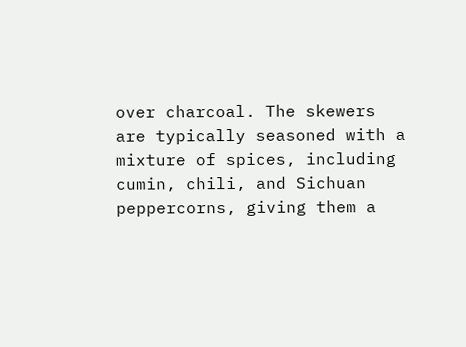over charcoal. The skewers are typically seasoned with a mixture of spices, including cumin, chili, and Sichuan peppercorns, giving them a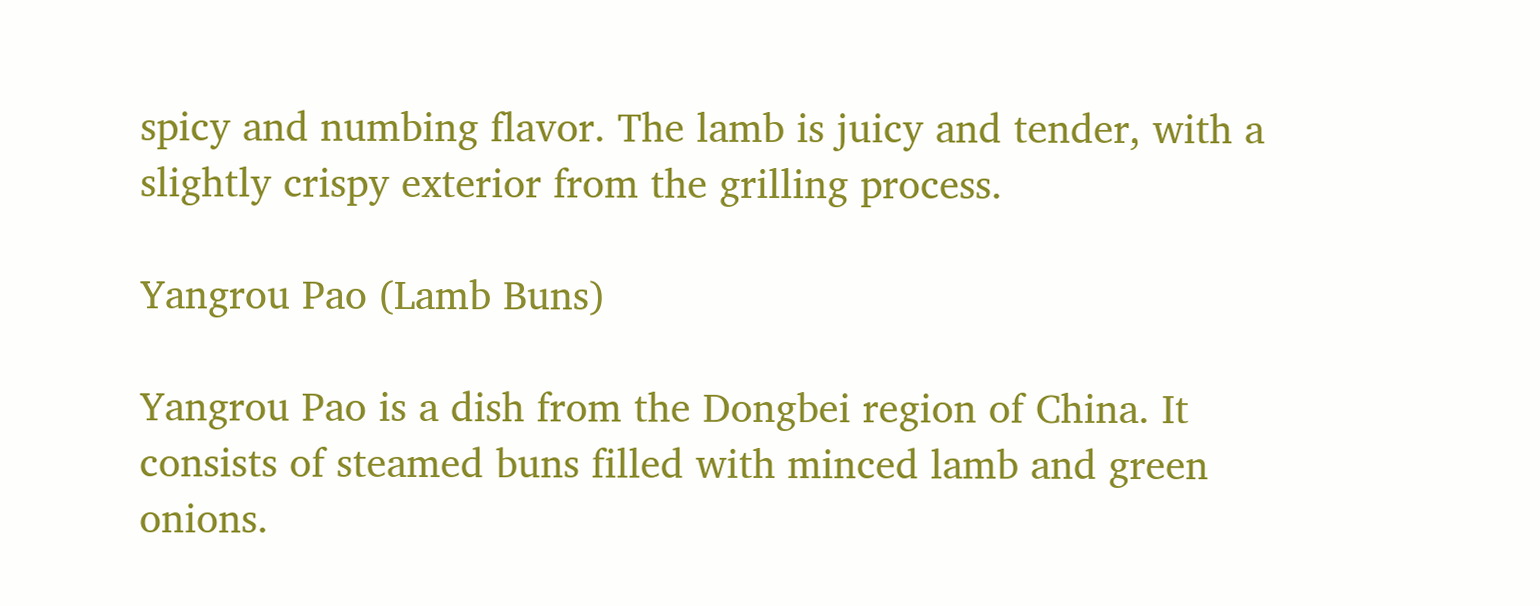spicy and numbing flavor. The lamb is juicy and tender, with a slightly crispy exterior from the grilling process.

Yangrou Pao (Lamb Buns)

Yangrou Pao is a dish from the Dongbei region of China. It consists of steamed buns filled with minced lamb and green onions.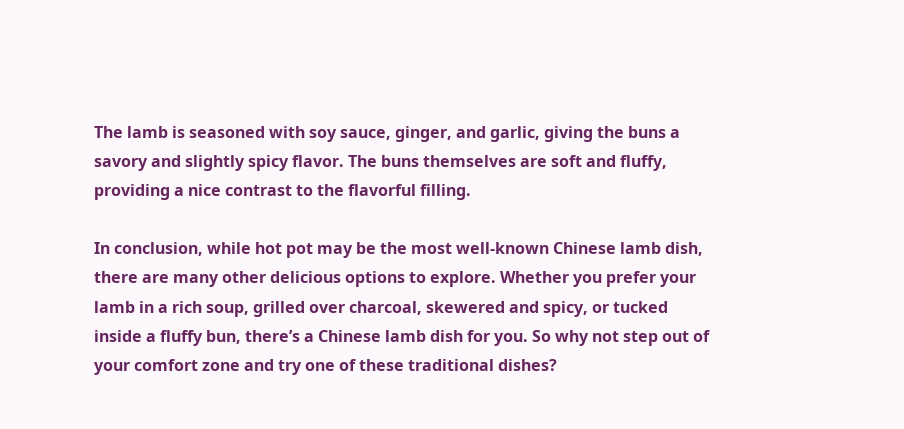The lamb is seasoned with soy sauce, ginger, and garlic, giving the buns a savory and slightly spicy flavor. The buns themselves are soft and fluffy, providing a nice contrast to the flavorful filling.

In conclusion, while hot pot may be the most well-known Chinese lamb dish, there are many other delicious options to explore. Whether you prefer your lamb in a rich soup, grilled over charcoal, skewered and spicy, or tucked inside a fluffy bun, there’s a Chinese lamb dish for you. So why not step out of your comfort zone and try one of these traditional dishes?